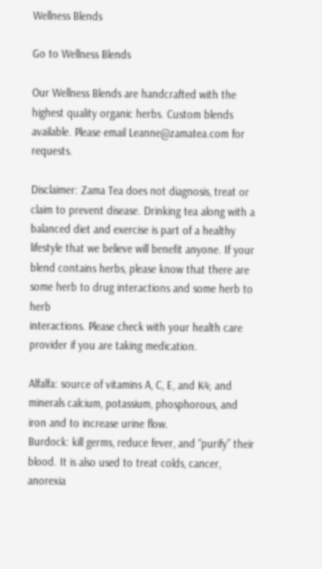Wellness Blends

Go to Wellness Blends

Our Wellness Blends are handcrafted with the highest quality organic herbs. Custom blends available. Please email Leanne@zamatea.com for requests.

Disclaimer: Zama Tea does not diagnosis, treat or claim to prevent disease. Drinking tea along with a balanced diet and exercise is part of a healthy lifestyle that we believe will benefit anyone. If your blend contains herbs, please know that there are some herb to drug interactions and some herb to herb
interactions. Please check with your health care provider if you are taking medication.

Alfalfa: source of vitamins A, C, E, and K4; and minerals calcium, potassium, phosphorous, and iron and to increase urine flow.
Burdock: kill germs, reduce fever, and “purify” their blood. It is also used to treat colds, cancer, anorexia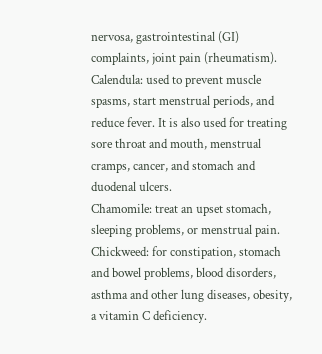nervosa, gastrointestinal (GI) complaints, joint pain (rheumatism).
Calendula: used to prevent muscle spasms, start menstrual periods, and reduce fever. It is also used for treating sore throat and mouth, menstrual cramps, cancer, and stomach and duodenal ulcers.
Chamomile: treat an upset stomach, sleeping problems, or menstrual pain.
Chickweed: for constipation, stomach and bowel problems, blood disorders, asthma and other lung diseases, obesity, a vitamin C deficiency.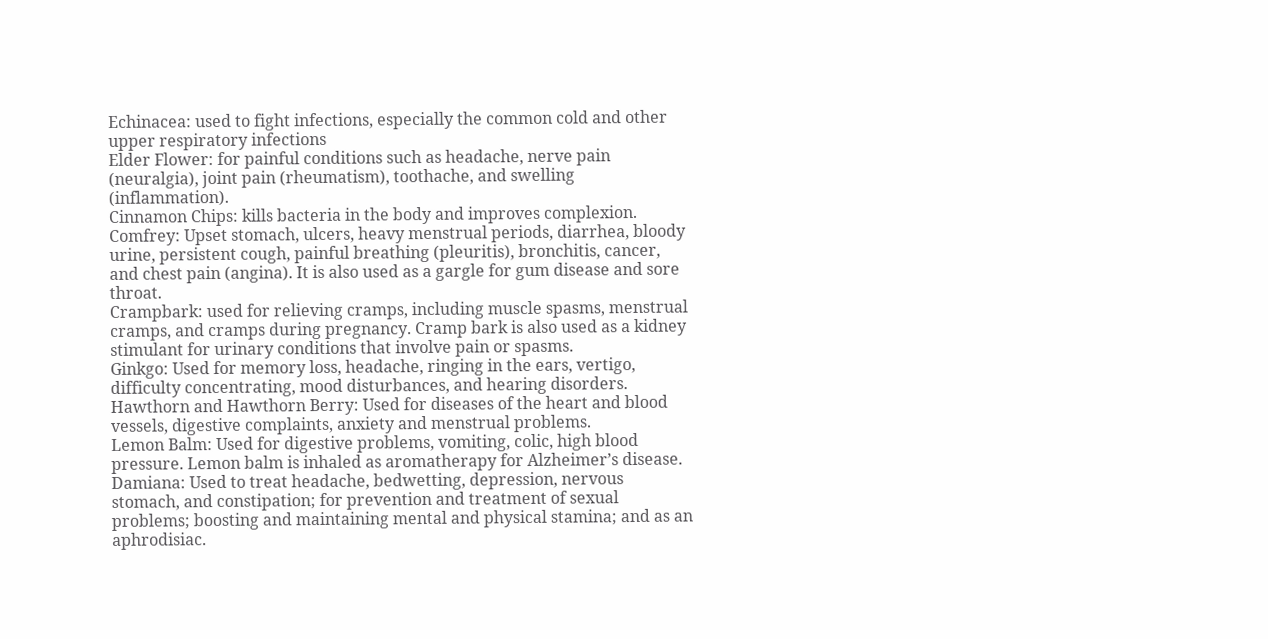Echinacea: used to fight infections, especially the common cold and other upper respiratory infections
Elder Flower: for painful conditions such as headache, nerve pain (neuralgia), joint pain (rheumatism), toothache, and swelling (inflammation).
Cinnamon Chips: kills bacteria in the body and improves complexion.
Comfrey: Upset stomach, ulcers, heavy menstrual periods, diarrhea, bloody urine, persistent cough, painful breathing (pleuritis), bronchitis, cancer, and chest pain (angina). It is also used as a gargle for gum disease and sore throat.
Crampbark: used for relieving cramps, including muscle spasms, menstrual cramps, and cramps during pregnancy. Cramp bark is also used as a kidney stimulant for urinary conditions that involve pain or spasms.
Ginkgo: Used for memory loss, headache, ringing in the ears, vertigo, difficulty concentrating, mood disturbances, and hearing disorders.
Hawthorn and Hawthorn Berry: Used for diseases of the heart and blood vessels, digestive complaints, anxiety and menstrual problems.
Lemon Balm: Used for digestive problems, vomiting, colic, high blood pressure. Lemon balm is inhaled as aromatherapy for Alzheimer’s disease.
Damiana: Used to treat headache, bedwetting, depression, nervous stomach, and constipation; for prevention and treatment of sexual problems; boosting and maintaining mental and physical stamina; and as an aphrodisiac.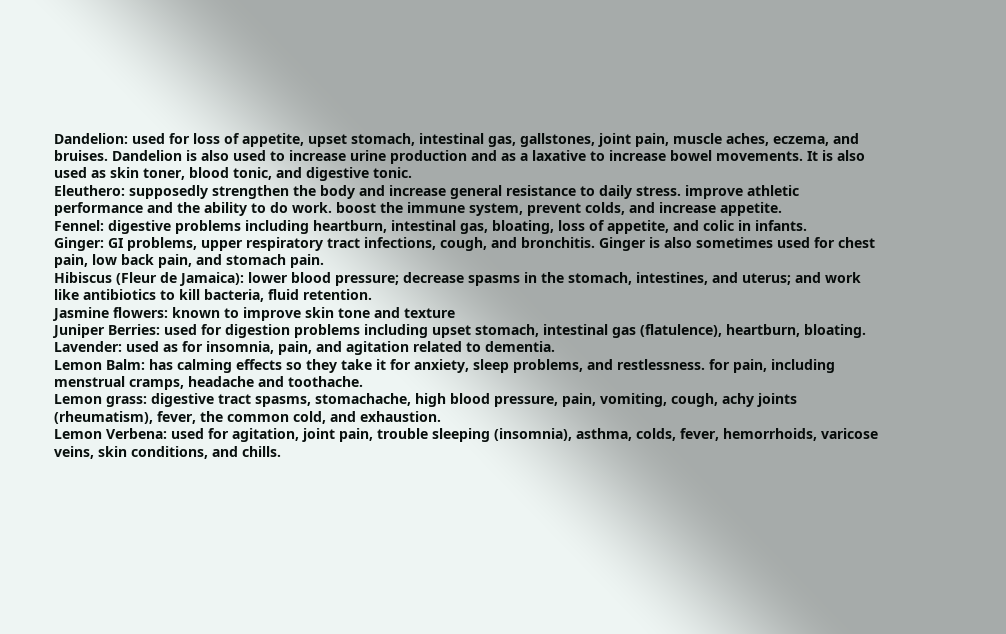Dandelion: used for loss of appetite, upset stomach, intestinal gas, gallstones, joint pain, muscle aches, eczema, and bruises. Dandelion is also used to increase urine production and as a laxative to increase bowel movements. It is also used as skin toner, blood tonic, and digestive tonic.
Eleuthero: supposedly strengthen the body and increase general resistance to daily stress. improve athletic performance and the ability to do work. boost the immune system, prevent colds, and increase appetite.
Fennel: digestive problems including heartburn, intestinal gas, bloating, loss of appetite, and colic in infants.
Ginger: GI problems, upper respiratory tract infections, cough, and bronchitis. Ginger is also sometimes used for chest pain, low back pain, and stomach pain.
Hibiscus (Fleur de Jamaica): lower blood pressure; decrease spasms in the stomach, intestines, and uterus; and work like antibiotics to kill bacteria, fluid retention.
Jasmine flowers: known to improve skin tone and texture
Juniper Berries: used for digestion problems including upset stomach, intestinal gas (flatulence), heartburn, bloating.
Lavender: used as for insomnia, pain, and agitation related to dementia.
Lemon Balm: has calming effects so they take it for anxiety, sleep problems, and restlessness. for pain, including menstrual cramps, headache and toothache.
Lemon grass: digestive tract spasms, stomachache, high blood pressure, pain, vomiting, cough, achy joints (rheumatism), fever, the common cold, and exhaustion.
Lemon Verbena: used for agitation, joint pain, trouble sleeping (insomnia), asthma, colds, fever, hemorrhoids, varicose veins, skin conditions, and chills.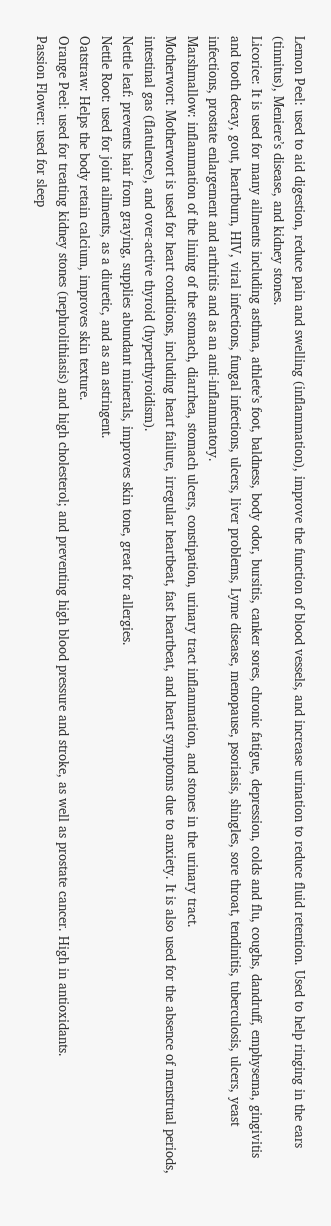Lemon Peel: used to aid digestion, reduce pain and swelling (inflammation), improve the function of blood vessels, and increase urination to reduce fluid retention. Used to help ringing in the ears (tinnitus), Meniere’s disease, and kidney stones.
Licorice: It is used for many ailments including asthma, athlete’s foot, baldness, body odor, bursitis, canker sores, chronic fatigue, depression, colds and flu, coughs, dandruff, emphysema, gingivitis and tooth decay, gout, heartburn, HIV, viral infections, fungal infections, ulcers, liver problems, Lyme disease, menopause, psoriasis, shingles, sore throat, tendinitis, tuberculosis, ulcers, yeast infections, prostate enlargement and arthritis and as an anti-inflammatory.
Marshmallow: inflammation of the lining of the stomach, diarrhea, stomach ulcers, constipation, urinary tract inflammation, and stones in the urinary tract.
Motherwort: Motherwort is used for heart conditions, including heart failure, irregular heartbeat, fast heartbeat, and heart symptoms due to anxiety. It is also used for the absence of menstrual periods, intestinal gas (flatulence), and over-active thyroid (hyperthyroidism).
Nettle leaf: prevents hair from graying, supplies abundant minerals, improves skin tone, great for allergies.
Nettle Root: used for joint ailments, as a diuretic, and as an astringent.
Oatstraw: Helps the body retain calcium, improves skin texture.
Orange Peel: used for treating kidney stones (nephrolithiasis) and high cholesterol; and preventing high blood pressure and stroke, as well as prostate cancer. High in antioxidants.
Passion Flower: used for sleep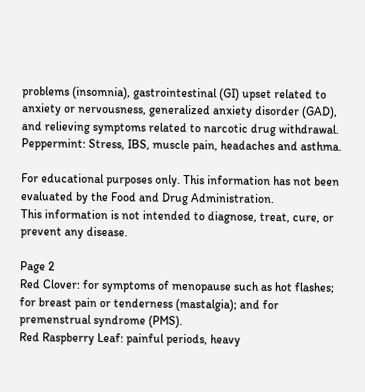problems (insomnia), gastrointestinal (GI) upset related to anxiety or nervousness, generalized anxiety disorder (GAD), and relieving symptoms related to narcotic drug withdrawal.
Peppermint: Stress, IBS, muscle pain, headaches and asthma.

For educational purposes only. This information has not been evaluated by the Food and Drug Administration.
This information is not intended to diagnose, treat, cure, or prevent any disease.

Page 2
Red Clover: for symptoms of menopause such as hot flashes; for breast pain or tenderness (mastalgia); and for premenstrual syndrome (PMS).
Red Raspberry Leaf: painful periods, heavy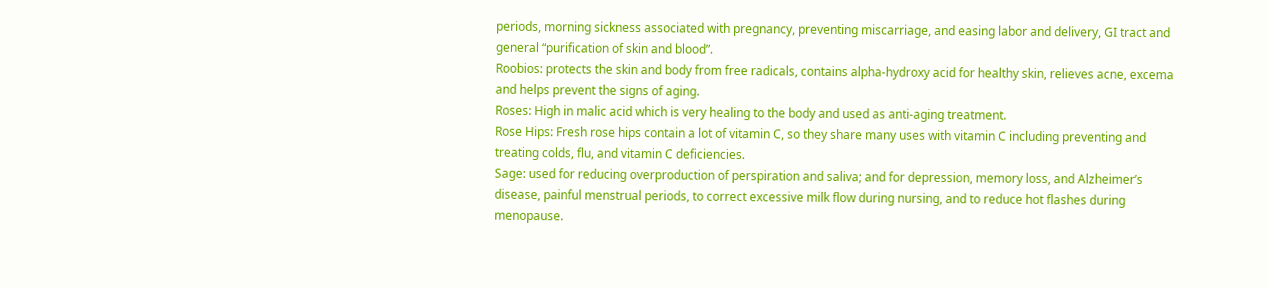periods, morning sickness associated with pregnancy, preventing miscarriage, and easing labor and delivery, GI tract and general “purification of skin and blood”.
Roobios: protects the skin and body from free radicals, contains alpha-hydroxy acid for healthy skin, relieves acne, excema and helps prevent the signs of aging.
Roses: High in malic acid which is very healing to the body and used as anti-aging treatment.
Rose Hips: Fresh rose hips contain a lot of vitamin C, so they share many uses with vitamin C including preventing and treating colds, flu, and vitamin C deficiencies.
Sage: used for reducing overproduction of perspiration and saliva; and for depression, memory loss, and Alzheimer’s disease, painful menstrual periods, to correct excessive milk flow during nursing, and to reduce hot flashes during menopause.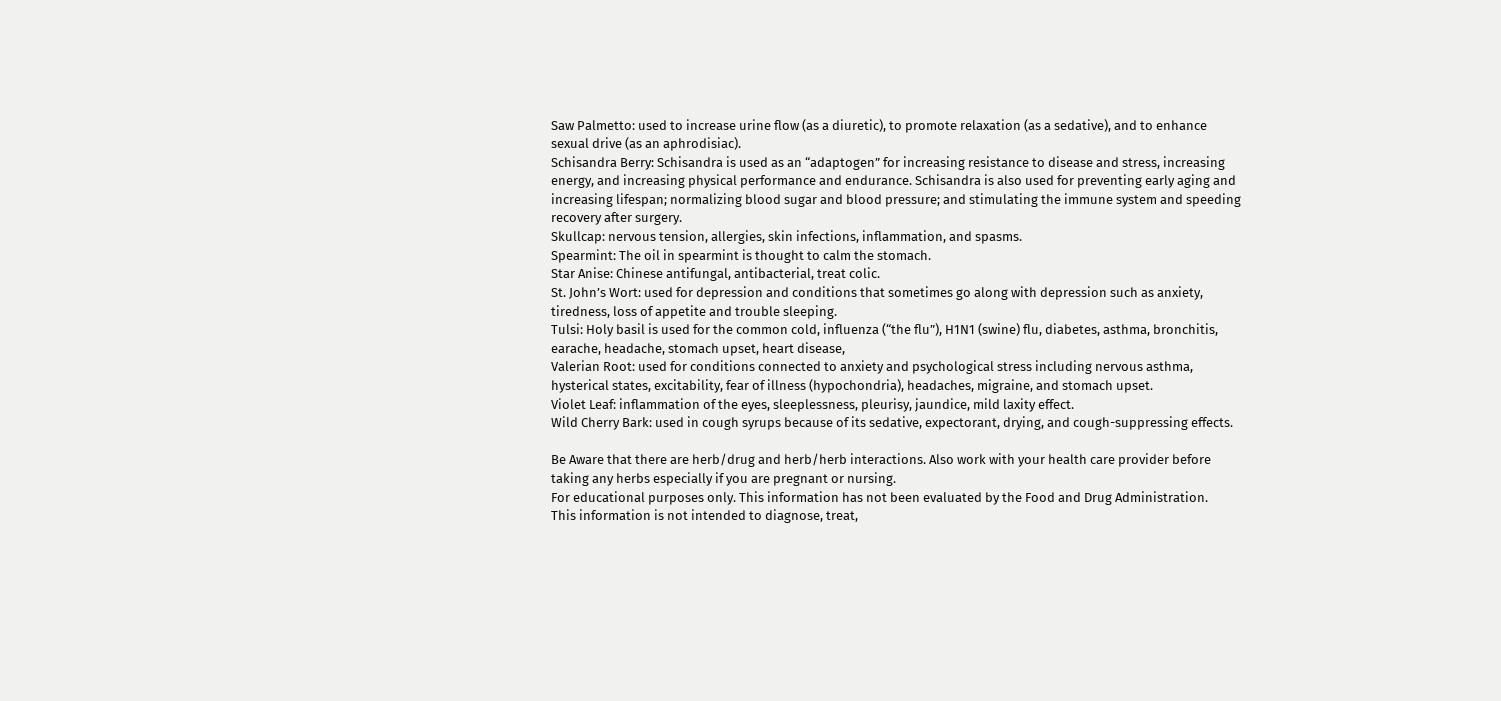Saw Palmetto: used to increase urine flow (as a diuretic), to promote relaxation (as a sedative), and to enhance sexual drive (as an aphrodisiac).
Schisandra Berry: Schisandra is used as an “adaptogen” for increasing resistance to disease and stress, increasing energy, and increasing physical performance and endurance. Schisandra is also used for preventing early aging and increasing lifespan; normalizing blood sugar and blood pressure; and stimulating the immune system and speeding recovery after surgery.
Skullcap: nervous tension, allergies, skin infections, inflammation, and spasms.
Spearmint: The oil in spearmint is thought to calm the stomach.
Star Anise: Chinese antifungal, antibacterial, treat colic.
St. John’s Wort: used for depression and conditions that sometimes go along with depression such as anxiety, tiredness, loss of appetite and trouble sleeping.
Tulsi: Holy basil is used for the common cold, influenza (“the flu”), H1N1 (swine) flu, diabetes, asthma, bronchitis, earache, headache, stomach upset, heart disease,
Valerian Root: used for conditions connected to anxiety and psychological stress including nervous asthma, hysterical states, excitability, fear of illness (hypochondria), headaches, migraine, and stomach upset.
Violet Leaf: inflammation of the eyes, sleeplessness, pleurisy, jaundice, mild laxity effect.
Wild Cherry Bark: used in cough syrups because of its sedative, expectorant, drying, and cough-suppressing effects.

Be Aware that there are herb/drug and herb/herb interactions. Also work with your health care provider before taking any herbs especially if you are pregnant or nursing.
For educational purposes only. This information has not been evaluated by the Food and Drug Administration.
This information is not intended to diagnose, treat,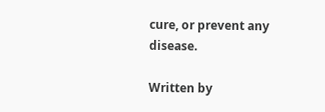cure, or prevent any disease.

Written by